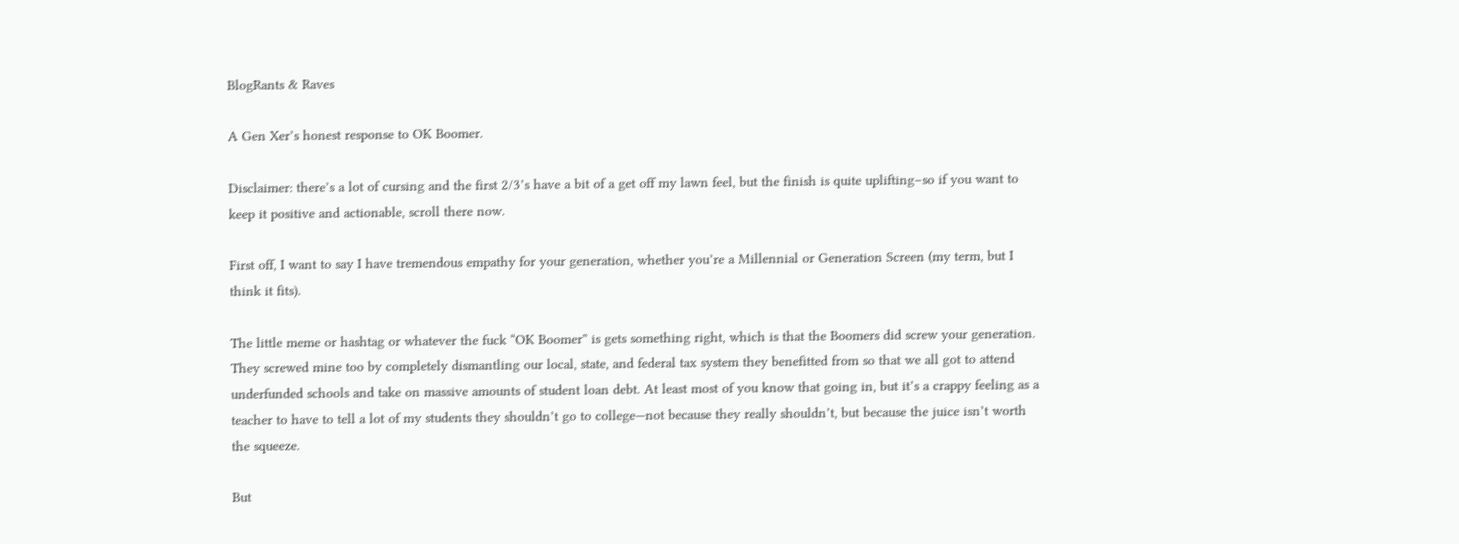BlogRants & Raves

A Gen Xer’s honest response to OK Boomer.

Disclaimer: there’s a lot of cursing and the first 2/3’s have a bit of a get off my lawn feel, but the finish is quite uplifting–so if you want to keep it positive and actionable, scroll there now.

First off, I want to say I have tremendous empathy for your generation, whether you’re a Millennial or Generation Screen (my term, but I think it fits).

The little meme or hashtag or whatever the fuck “OK Boomer” is gets something right, which is that the Boomers did screw your generation. They screwed mine too by completely dismantling our local, state, and federal tax system they benefitted from so that we all got to attend underfunded schools and take on massive amounts of student loan debt. At least most of you know that going in, but it’s a crappy feeling as a teacher to have to tell a lot of my students they shouldn’t go to college—not because they really shouldn’t, but because the juice isn’t worth the squeeze.

But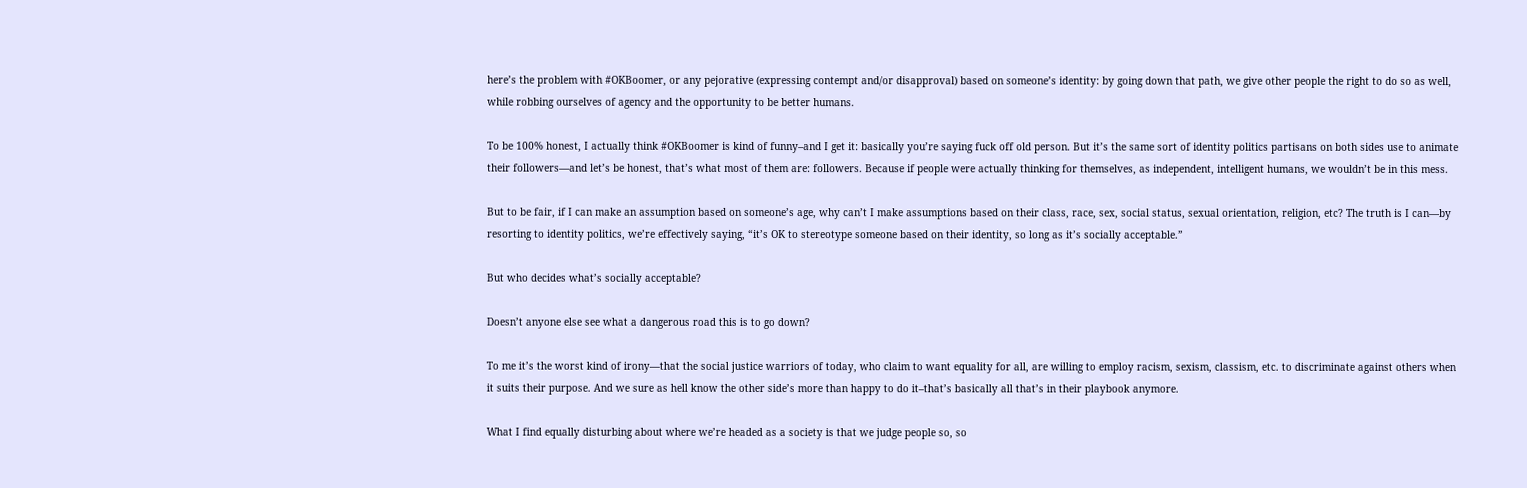here’s the problem with #OKBoomer, or any pejorative (expressing contempt and/or disapproval) based on someone’s identity: by going down that path, we give other people the right to do so as well, while robbing ourselves of agency and the opportunity to be better humans.

To be 100% honest, I actually think #OKBoomer is kind of funny–and I get it: basically you’re saying fuck off old person. But it’s the same sort of identity politics partisans on both sides use to animate their followers—and let’s be honest, that’s what most of them are: followers. Because if people were actually thinking for themselves, as independent, intelligent humans, we wouldn’t be in this mess.

But to be fair, if I can make an assumption based on someone’s age, why can’t I make assumptions based on their class, race, sex, social status, sexual orientation, religion, etc? The truth is I can—by resorting to identity politics, we’re effectively saying, “it’s OK to stereotype someone based on their identity, so long as it’s socially acceptable.”

But who decides what’s socially acceptable?

Doesn’t anyone else see what a dangerous road this is to go down?

To me it’s the worst kind of irony—that the social justice warriors of today, who claim to want equality for all, are willing to employ racism, sexism, classism, etc. to discriminate against others when it suits their purpose. And we sure as hell know the other side’s more than happy to do it–that’s basically all that’s in their playbook anymore.

What I find equally disturbing about where we’re headed as a society is that we judge people so, so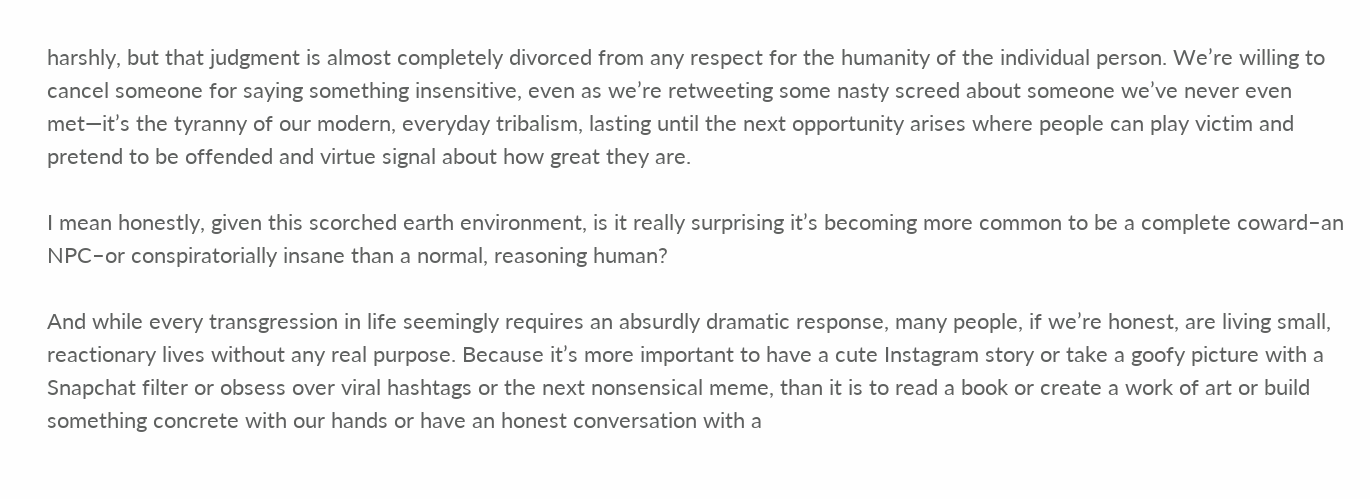harshly, but that judgment is almost completely divorced from any respect for the humanity of the individual person. We’re willing to cancel someone for saying something insensitive, even as we’re retweeting some nasty screed about someone we’ve never even met—it’s the tyranny of our modern, everyday tribalism, lasting until the next opportunity arises where people can play victim and pretend to be offended and virtue signal about how great they are.

I mean honestly, given this scorched earth environment, is it really surprising it’s becoming more common to be a complete coward–an NPC–or conspiratorially insane than a normal, reasoning human?

And while every transgression in life seemingly requires an absurdly dramatic response, many people, if we’re honest, are living small, reactionary lives without any real purpose. Because it’s more important to have a cute Instagram story or take a goofy picture with a Snapchat filter or obsess over viral hashtags or the next nonsensical meme, than it is to read a book or create a work of art or build something concrete with our hands or have an honest conversation with a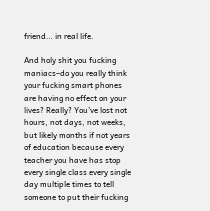friend… in real life.

And holy shit you fucking maniacs–do you really think your fucking smart phones are having no effect on your lives? Really? You’ve lost not hours, not days, not weeks, but likely months if not years of education because every teacher you have has stop every single class every single day multiple times to tell someone to put their fucking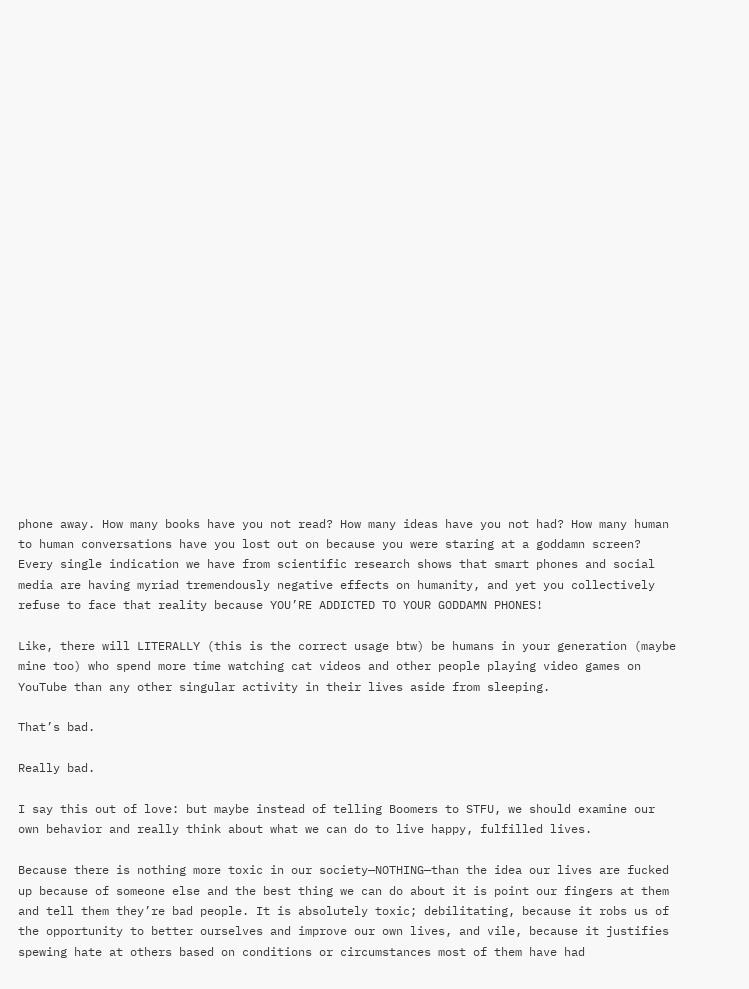phone away. How many books have you not read? How many ideas have you not had? How many human to human conversations have you lost out on because you were staring at a goddamn screen? Every single indication we have from scientific research shows that smart phones and social media are having myriad tremendously negative effects on humanity, and yet you collectively refuse to face that reality because YOU’RE ADDICTED TO YOUR GODDAMN PHONES!

Like, there will LITERALLY (this is the correct usage btw) be humans in your generation (maybe mine too) who spend more time watching cat videos and other people playing video games on YouTube than any other singular activity in their lives aside from sleeping.

That’s bad.

Really bad.

I say this out of love: but maybe instead of telling Boomers to STFU, we should examine our own behavior and really think about what we can do to live happy, fulfilled lives.

Because there is nothing more toxic in our society—NOTHING—than the idea our lives are fucked up because of someone else and the best thing we can do about it is point our fingers at them and tell them they’re bad people. It is absolutely toxic; debilitating, because it robs us of the opportunity to better ourselves and improve our own lives, and vile, because it justifies spewing hate at others based on conditions or circumstances most of them have had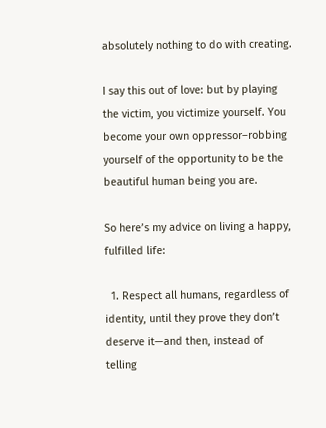absolutely nothing to do with creating.

I say this out of love: but by playing the victim, you victimize yourself. You become your own oppressor–robbing yourself of the opportunity to be the beautiful human being you are.

So here’s my advice on living a happy, fulfilled life:

  1. Respect all humans, regardless of identity, until they prove they don’t deserve it—and then, instead of telling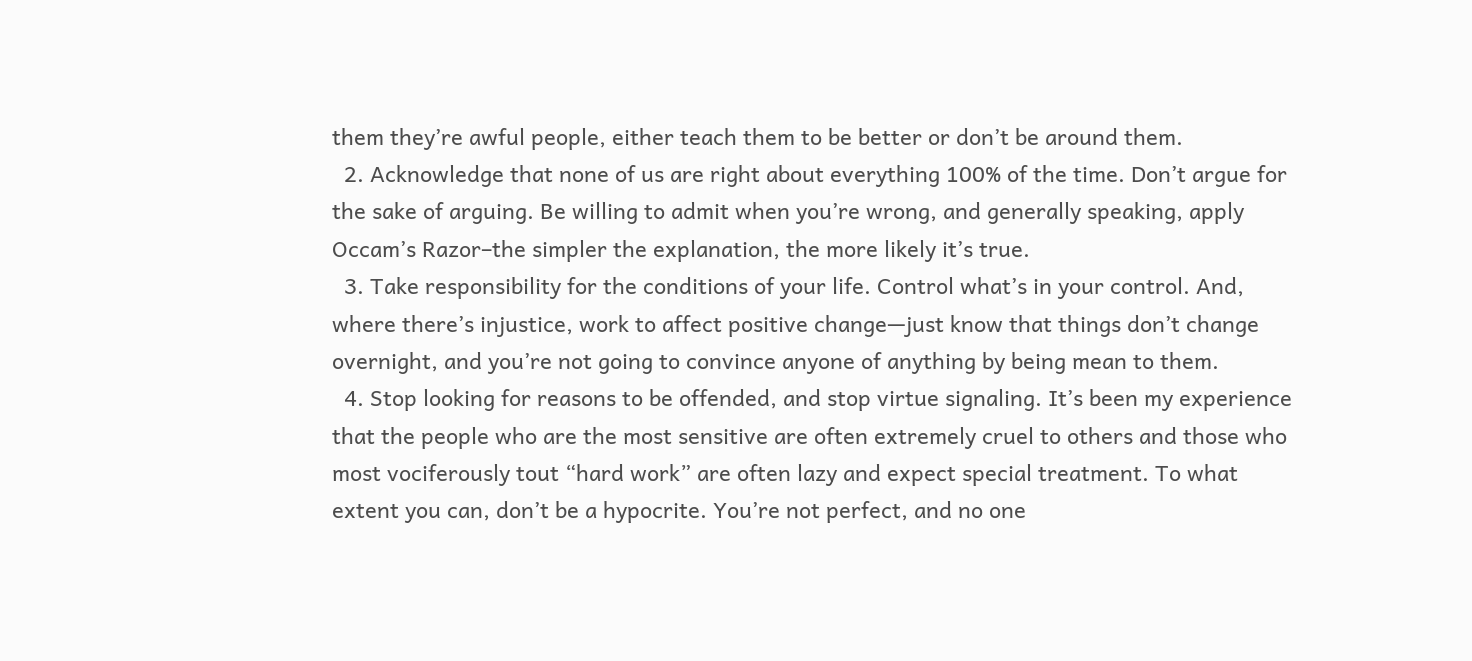them they’re awful people, either teach them to be better or don’t be around them.
  2. Acknowledge that none of us are right about everything 100% of the time. Don’t argue for the sake of arguing. Be willing to admit when you’re wrong, and generally speaking, apply Occam’s Razor–the simpler the explanation, the more likely it’s true.
  3. Take responsibility for the conditions of your life. Control what’s in your control. And, where there’s injustice, work to affect positive change—just know that things don’t change overnight, and you’re not going to convince anyone of anything by being mean to them.
  4. Stop looking for reasons to be offended, and stop virtue signaling. It’s been my experience that the people who are the most sensitive are often extremely cruel to others and those who most vociferously tout “hard work” are often lazy and expect special treatment. To what extent you can, don’t be a hypocrite. You’re not perfect, and no one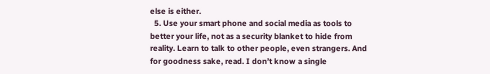else is either.
  5. Use your smart phone and social media as tools to better your life, not as a security blanket to hide from reality. Learn to talk to other people, even strangers. And for goodness sake, read. I don’t know a single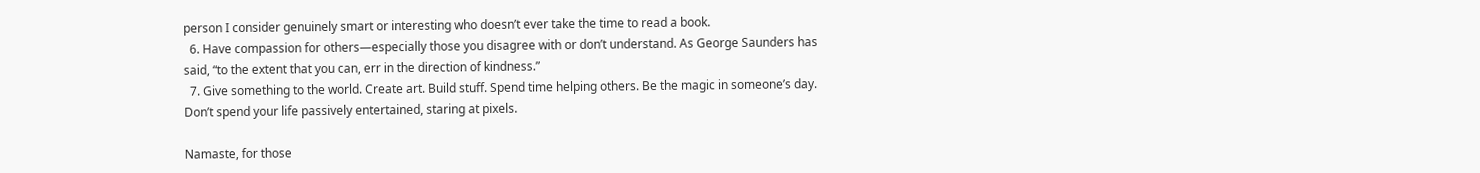person I consider genuinely smart or interesting who doesn’t ever take the time to read a book.
  6. Have compassion for others—especially those you disagree with or don’t understand. As George Saunders has said, “to the extent that you can, err in the direction of kindness.”
  7. Give something to the world. Create art. Build stuff. Spend time helping others. Be the magic in someone’s day. Don’t spend your life passively entertained, staring at pixels.

Namaste, for those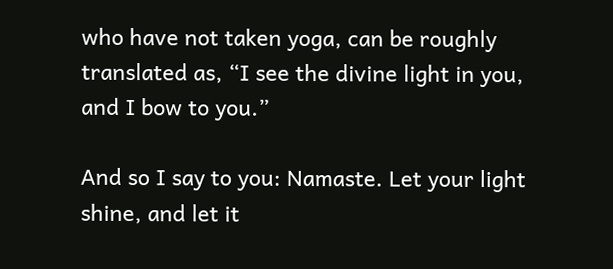who have not taken yoga, can be roughly translated as, “I see the divine light in you, and I bow to you.”

And so I say to you: Namaste. Let your light shine, and let it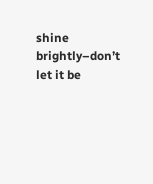shine brightly–don’t let it be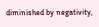diminished by negativity,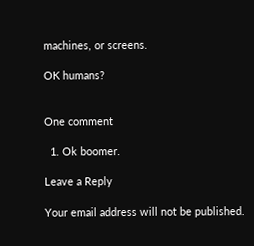machines, or screens.

OK humans?


One comment

  1. Ok boomer.

Leave a Reply

Your email address will not be published.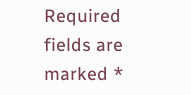Required fields are marked *